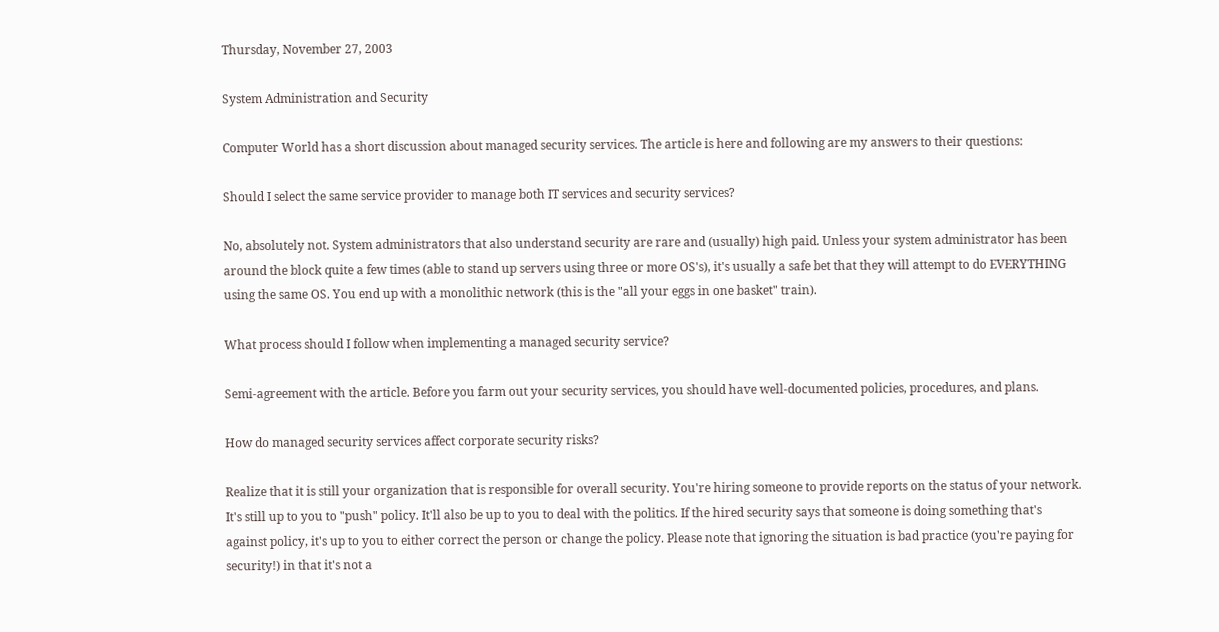Thursday, November 27, 2003

System Administration and Security

Computer World has a short discussion about managed security services. The article is here and following are my answers to their questions:

Should I select the same service provider to manage both IT services and security services?

No, absolutely not. System administrators that also understand security are rare and (usually) high paid. Unless your system administrator has been around the block quite a few times (able to stand up servers using three or more OS's), it's usually a safe bet that they will attempt to do EVERYTHING using the same OS. You end up with a monolithic network (this is the "all your eggs in one basket" train).

What process should I follow when implementing a managed security service?

Semi-agreement with the article. Before you farm out your security services, you should have well-documented policies, procedures, and plans.

How do managed security services affect corporate security risks?

Realize that it is still your organization that is responsible for overall security. You're hiring someone to provide reports on the status of your network. It's still up to you to "push" policy. It'll also be up to you to deal with the politics. If the hired security says that someone is doing something that's against policy, it's up to you to either correct the person or change the policy. Please note that ignoring the situation is bad practice (you're paying for security!) in that it's not a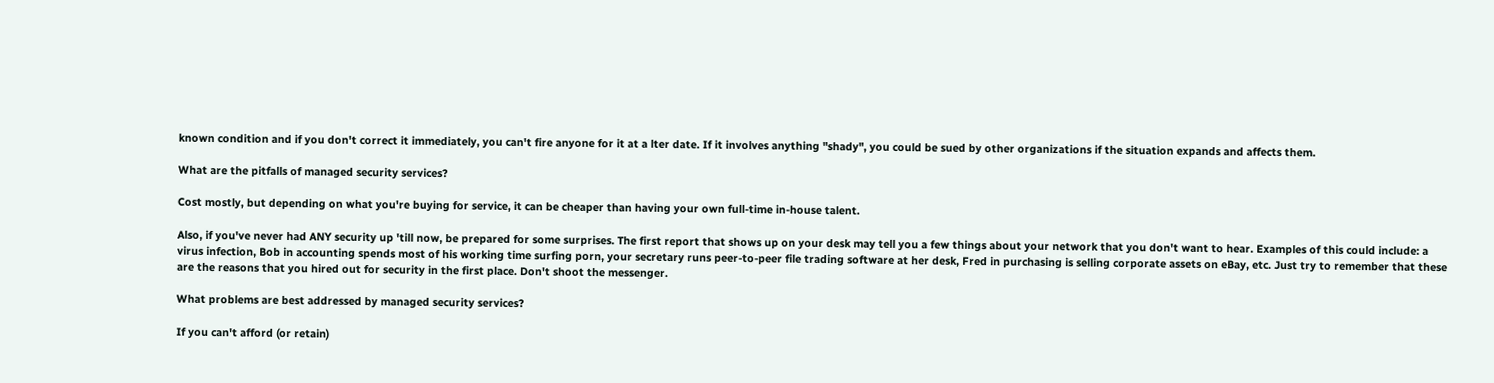known condition and if you don't correct it immediately, you can't fire anyone for it at a lter date. If it involves anything "shady", you could be sued by other organizations if the situation expands and affects them.

What are the pitfalls of managed security services?

Cost mostly, but depending on what you're buying for service, it can be cheaper than having your own full-time in-house talent.

Also, if you've never had ANY security up 'till now, be prepared for some surprises. The first report that shows up on your desk may tell you a few things about your network that you don't want to hear. Examples of this could include: a virus infection, Bob in accounting spends most of his working time surfing porn, your secretary runs peer-to-peer file trading software at her desk, Fred in purchasing is selling corporate assets on eBay, etc. Just try to remember that these are the reasons that you hired out for security in the first place. Don't shoot the messenger.

What problems are best addressed by managed security services?

If you can't afford (or retain)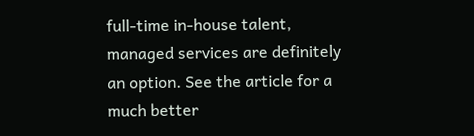full-time in-house talent, managed services are definitely an option. See the article for a much better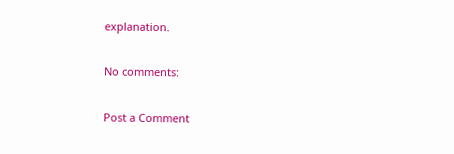explanation.

No comments:

Post a Comment